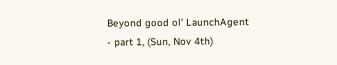Beyond good ol' LaunchAgent - part 1, (Sun, Nov 4th)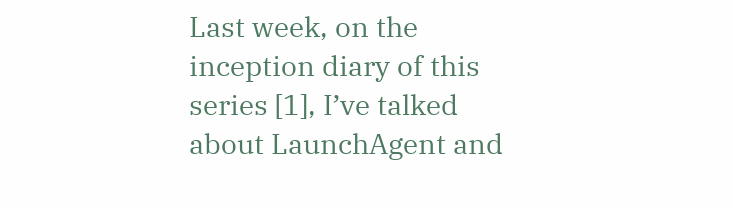Last week, on the inception diary of this series [1], I’ve talked about LaunchAgent and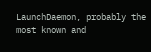LaunchDaemon, probably the most known and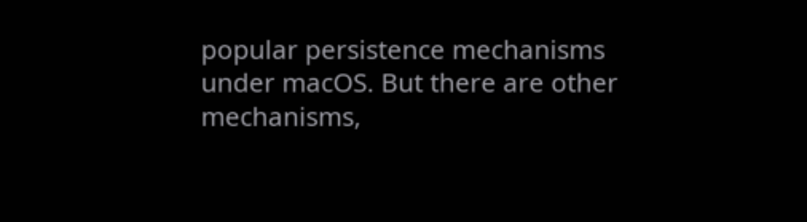popular persistence mechanisms under macOS. But there are other mechanisms,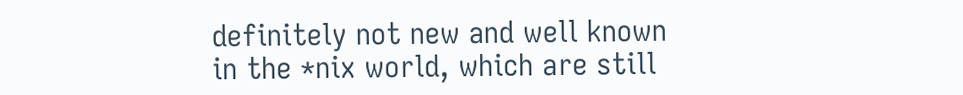definitely not new and well known in the *nix world, which are still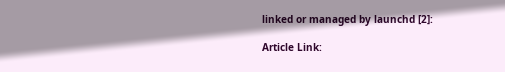linked or managed by launchd [2]:

Article Link: